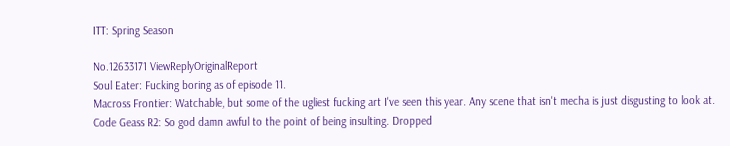ITT: Spring Season

No.12633171 ViewReplyOriginalReport
Soul Eater: Fucking boring as of episode 11.
Macross Frontier: Watchable, but some of the ugliest fucking art I've seen this year. Any scene that isn't mecha is just disgusting to look at.
Code Geass R2: So god damn awful to the point of being insulting. Dropped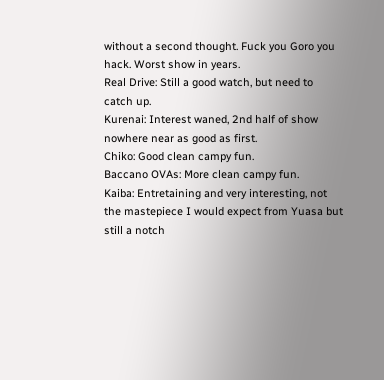without a second thought. Fuck you Goro you hack. Worst show in years.
Real Drive: Still a good watch, but need to catch up.
Kurenai: Interest waned, 2nd half of show nowhere near as good as first.
Chiko: Good clean campy fun.
Baccano OVAs: More clean campy fun.
Kaiba: Entretaining and very interesting, not the mastepiece I would expect from Yuasa but still a notch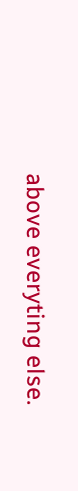above everyting else.